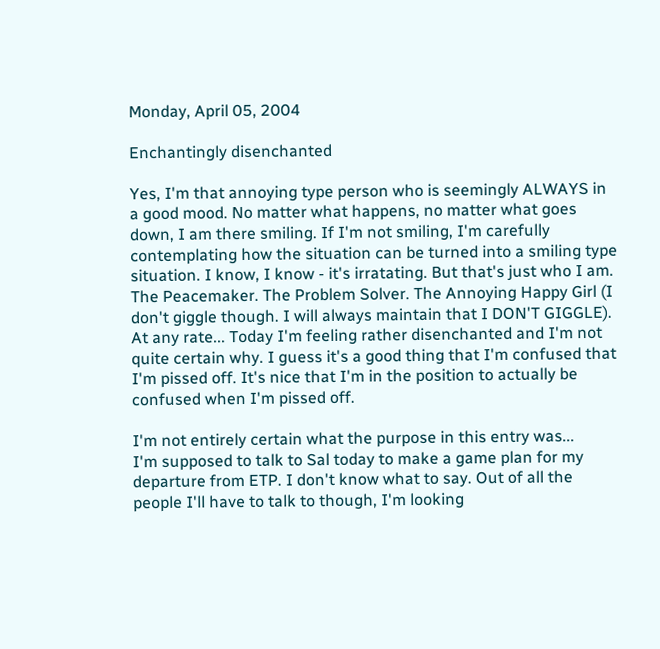Monday, April 05, 2004

Enchantingly disenchanted

Yes, I'm that annoying type person who is seemingly ALWAYS in a good mood. No matter what happens, no matter what goes down, I am there smiling. If I'm not smiling, I'm carefully contemplating how the situation can be turned into a smiling type situation. I know, I know - it's irratating. But that's just who I am. The Peacemaker. The Problem Solver. The Annoying Happy Girl (I don't giggle though. I will always maintain that I DON'T GIGGLE).
At any rate... Today I'm feeling rather disenchanted and I'm not quite certain why. I guess it's a good thing that I'm confused that I'm pissed off. It's nice that I'm in the position to actually be confused when I'm pissed off.

I'm not entirely certain what the purpose in this entry was...
I'm supposed to talk to Sal today to make a game plan for my departure from ETP. I don't know what to say. Out of all the people I'll have to talk to though, I'm looking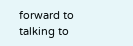forward to talking to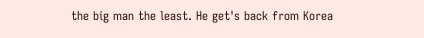the big man the least. He get's back from Korea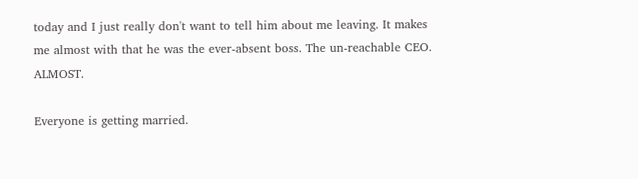today and I just really don't want to tell him about me leaving. It makes me almost with that he was the ever-absent boss. The un-reachable CEO. ALMOST.

Everyone is getting married.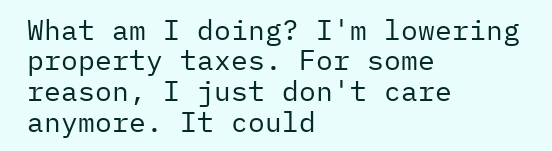What am I doing? I'm lowering property taxes. For some reason, I just don't care anymore. It could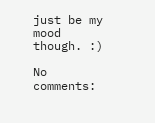just be my mood though. :)

No comments: